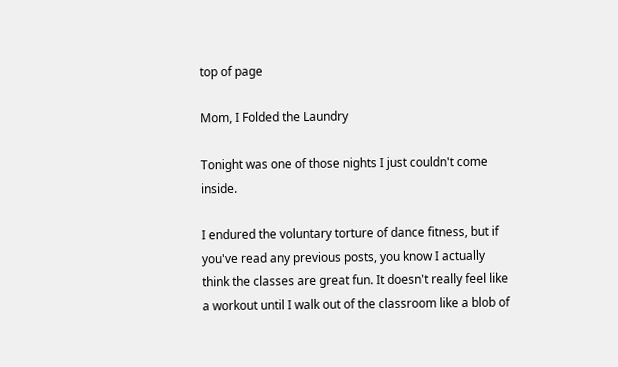top of page

Mom, I Folded the Laundry

Tonight was one of those nights I just couldn't come inside.

I endured the voluntary torture of dance fitness, but if you've read any previous posts, you know I actually think the classes are great fun. It doesn't really feel like a workout until I walk out of the classroom like a blob of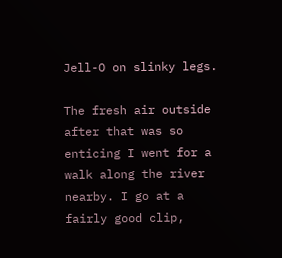Jell-O on slinky legs.

The fresh air outside after that was so enticing I went for a walk along the river nearby. I go at a fairly good clip,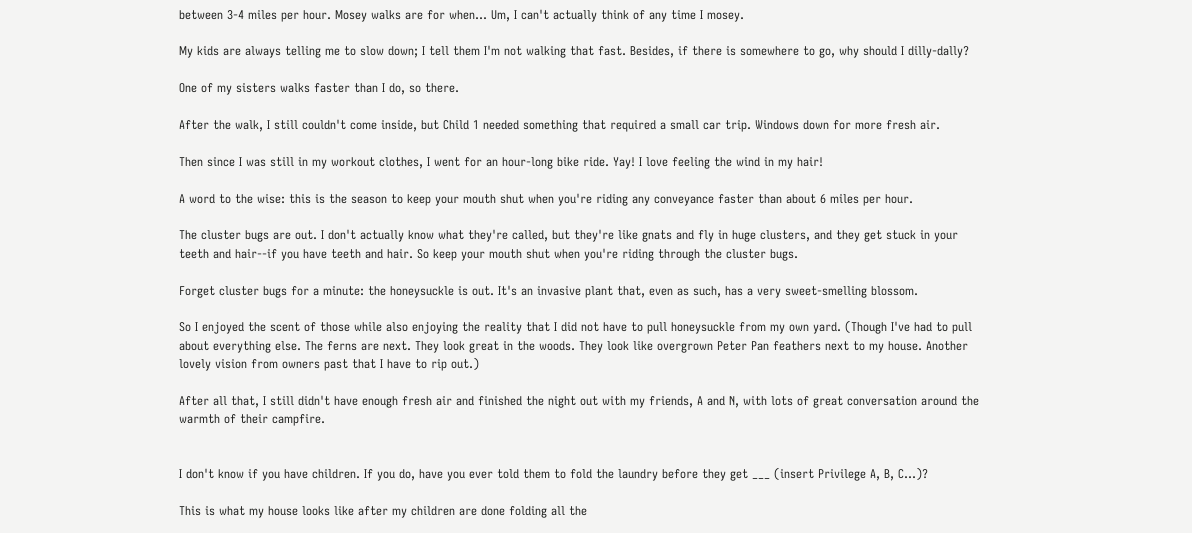between 3-4 miles per hour. Mosey walks are for when... Um, I can't actually think of any time I mosey.

My kids are always telling me to slow down; I tell them I'm not walking that fast. Besides, if there is somewhere to go, why should I dilly-dally?

One of my sisters walks faster than I do, so there.

After the walk, I still couldn't come inside, but Child 1 needed something that required a small car trip. Windows down for more fresh air.

Then since I was still in my workout clothes, I went for an hour-long bike ride. Yay! I love feeling the wind in my hair!

A word to the wise: this is the season to keep your mouth shut when you're riding any conveyance faster than about 6 miles per hour.

The cluster bugs are out. I don't actually know what they're called, but they're like gnats and fly in huge clusters, and they get stuck in your teeth and hair--if you have teeth and hair. So keep your mouth shut when you're riding through the cluster bugs.

Forget cluster bugs for a minute: the honeysuckle is out. It's an invasive plant that, even as such, has a very sweet-smelling blossom.

So I enjoyed the scent of those while also enjoying the reality that I did not have to pull honeysuckle from my own yard. (Though I've had to pull about everything else. The ferns are next. They look great in the woods. They look like overgrown Peter Pan feathers next to my house. Another lovely vision from owners past that I have to rip out.)

After all that, I still didn't have enough fresh air and finished the night out with my friends, A and N, with lots of great conversation around the warmth of their campfire.


I don't know if you have children. If you do, have you ever told them to fold the laundry before they get ___ (insert Privilege A, B, C...)?

This is what my house looks like after my children are done folding all the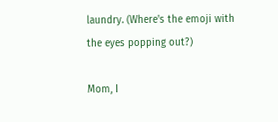laundry. (Where's the emoji with the eyes popping out?)

Mom, I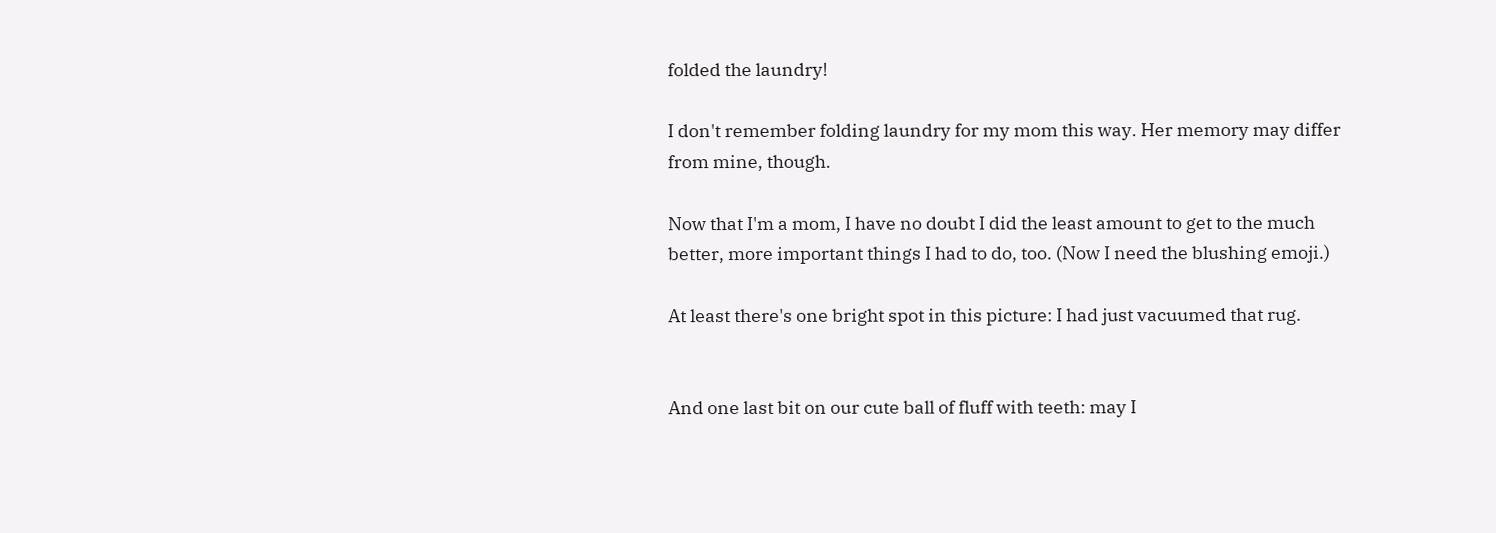folded the laundry!

I don't remember folding laundry for my mom this way. Her memory may differ from mine, though.

Now that I'm a mom, I have no doubt I did the least amount to get to the much better, more important things I had to do, too. (Now I need the blushing emoji.)

At least there's one bright spot in this picture: I had just vacuumed that rug.


And one last bit on our cute ball of fluff with teeth: may I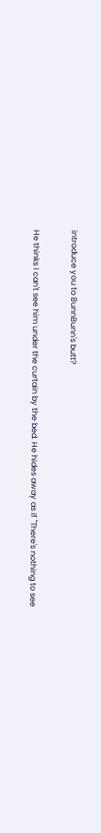introduce you to BunnBunn's butt?

He thinks I can't see him under the curtain by the bed. He hides away as if "There's nothing to see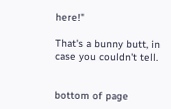here!"

That's a bunny butt, in case you couldn't tell.


bottom of page